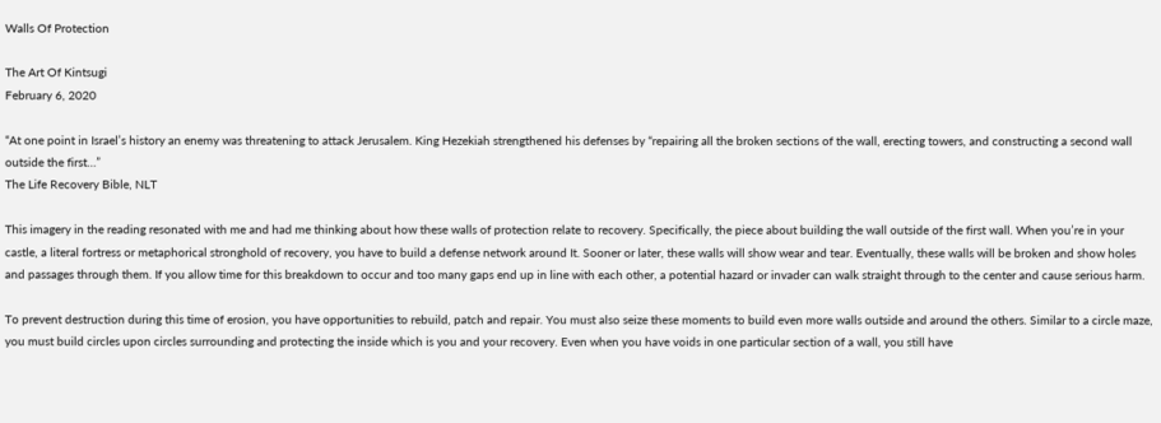Walls Of Protection

The Art Of Kintsugi
February 6, 2020

“At one point in Israel’s history an enemy was threatening to attack Jerusalem. King Hezekiah strengthened his defenses by “repairing all the broken sections of the wall, erecting towers, and constructing a second wall outside the first…”
The Life Recovery Bible, NLT

This imagery in the reading resonated with me and had me thinking about how these walls of protection relate to recovery. Specifically, the piece about building the wall outside of the first wall. When you’re in your castle, a literal fortress or metaphorical stronghold of recovery, you have to build a defense network around It. Sooner or later, these walls will show wear and tear. Eventually, these walls will be broken and show holes and passages through them. If you allow time for this breakdown to occur and too many gaps end up in line with each other, a potential hazard or invader can walk straight through to the center and cause serious harm.

To prevent destruction during this time of erosion, you have opportunities to rebuild, patch and repair. You must also seize these moments to build even more walls outside and around the others. Similar to a circle maze, you must build circles upon circles surrounding and protecting the inside which is you and your recovery. Even when you have voids in one particular section of a wall, you still have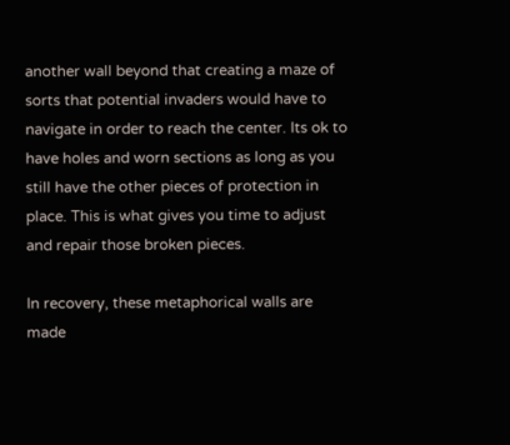another wall beyond that creating a maze of sorts that potential invaders would have to navigate in order to reach the center. Its ok to have holes and worn sections as long as you still have the other pieces of protection in place. This is what gives you time to adjust and repair those broken pieces.

In recovery, these metaphorical walls are made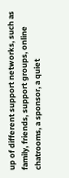up of different support networks, such as family, friends, support groups, online chatrooms, a sponsor, a quiet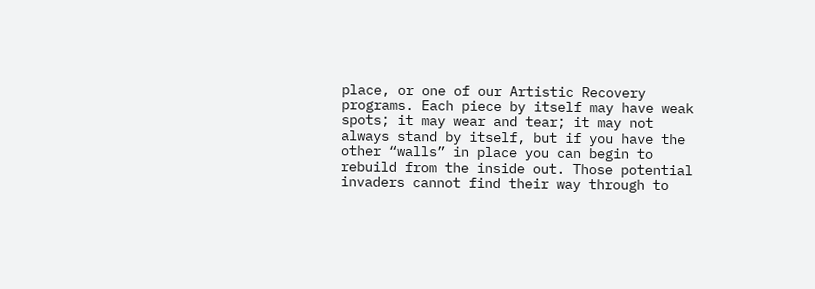place, or one of our Artistic Recovery programs. Each piece by itself may have weak spots; it may wear and tear; it may not always stand by itself, but if you have the other “walls” in place you can begin to rebuild from the inside out. Those potential invaders cannot find their way through to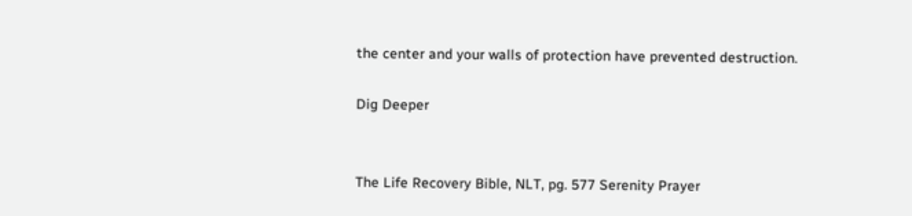the center and your walls of protection have prevented destruction.

Dig Deeper


The Life Recovery Bible, NLT, pg. 577 Serenity Prayer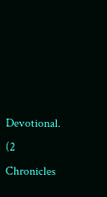Devotional. (2 Chronicles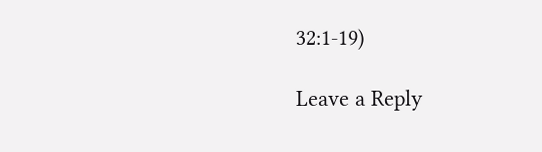32:1-19)

Leave a Reply